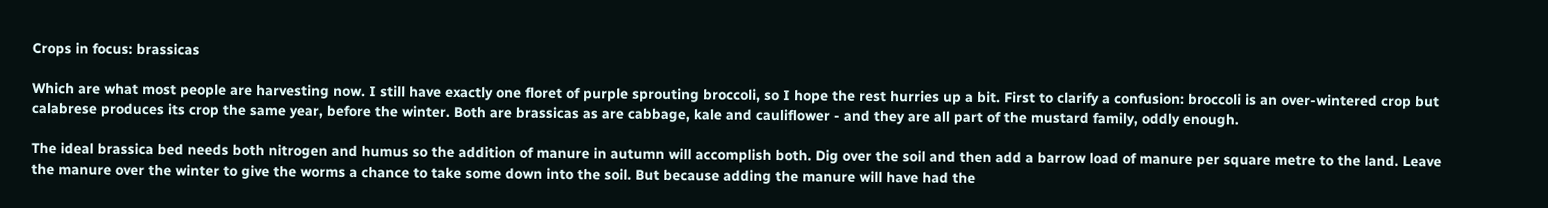Crops in focus: brassicas

Which are what most people are harvesting now. I still have exactly one floret of purple sprouting broccoli, so I hope the rest hurries up a bit. First to clarify a confusion: broccoli is an over-wintered crop but calabrese produces its crop the same year, before the winter. Both are brassicas as are cabbage, kale and cauliflower - and they are all part of the mustard family, oddly enough.

The ideal brassica bed needs both nitrogen and humus so the addition of manure in autumn will accomplish both. Dig over the soil and then add a barrow load of manure per square metre to the land. Leave the manure over the winter to give the worms a chance to take some down into the soil. But because adding the manure will have had the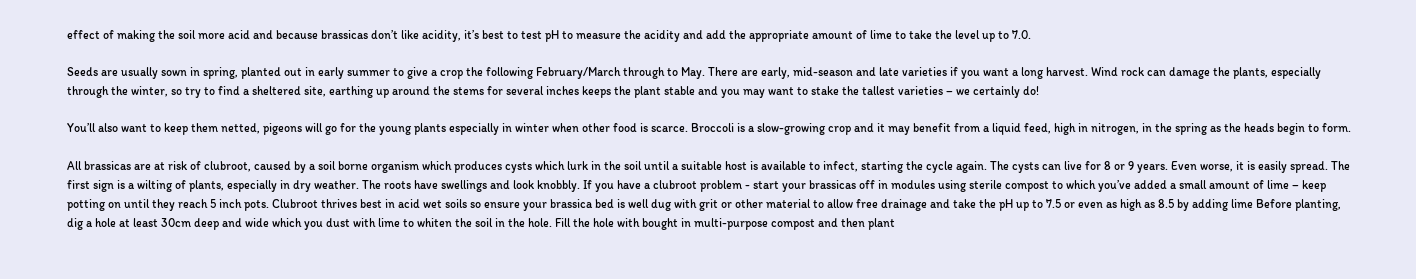effect of making the soil more acid and because brassicas don’t like acidity, it’s best to test pH to measure the acidity and add the appropriate amount of lime to take the level up to 7.0.

Seeds are usually sown in spring, planted out in early summer to give a crop the following February/March through to May. There are early, mid-season and late varieties if you want a long harvest. Wind rock can damage the plants, especially through the winter, so try to find a sheltered site, earthing up around the stems for several inches keeps the plant stable and you may want to stake the tallest varieties – we certainly do!

You’ll also want to keep them netted, pigeons will go for the young plants especially in winter when other food is scarce. Broccoli is a slow-growing crop and it may benefit from a liquid feed, high in nitrogen, in the spring as the heads begin to form.

All brassicas are at risk of clubroot, caused by a soil borne organism which produces cysts which lurk in the soil until a suitable host is available to infect, starting the cycle again. The cysts can live for 8 or 9 years. Even worse, it is easily spread. The first sign is a wilting of plants, especially in dry weather. The roots have swellings and look knobbly. If you have a clubroot problem - start your brassicas off in modules using sterile compost to which you’ve added a small amount of lime – keep potting on until they reach 5 inch pots. Clubroot thrives best in acid wet soils so ensure your brassica bed is well dug with grit or other material to allow free drainage and take the pH up to 7.5 or even as high as 8.5 by adding lime Before planting, dig a hole at least 30cm deep and wide which you dust with lime to whiten the soil in the hole. Fill the hole with bought in multi-purpose compost and then plant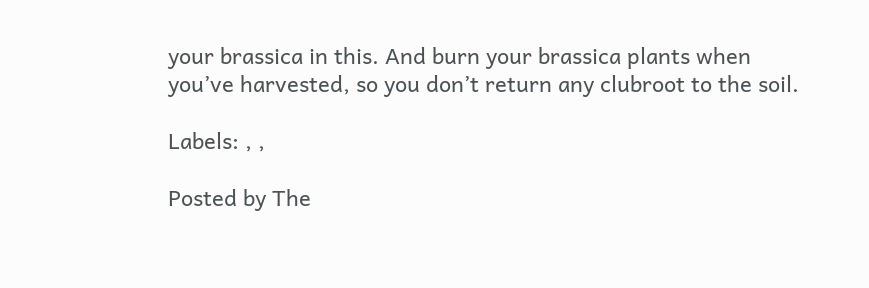your brassica in this. And burn your brassica plants when you’ve harvested, so you don’t return any clubroot to the soil.

Labels: , ,

Posted by The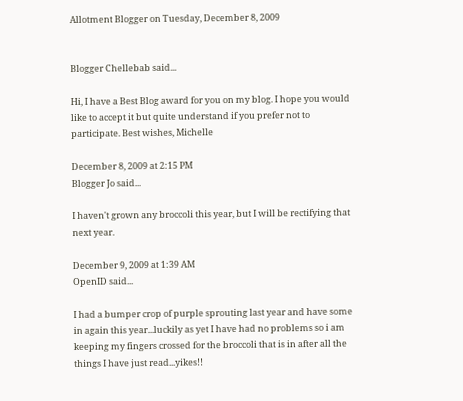Allotment Blogger on Tuesday, December 8, 2009


Blogger Chellebab said...

Hi, I have a Best Blog award for you on my blog. I hope you would like to accept it but quite understand if you prefer not to participate. Best wishes, Michelle

December 8, 2009 at 2:15 PM
Blogger Jo said...

I haven't grown any broccoli this year, but I will be rectifying that next year.

December 9, 2009 at 1:39 AM
OpenID said...

I had a bumper crop of purple sprouting last year and have some in again this year...luckily as yet I have had no problems so i am keeping my fingers crossed for the broccoli that is in after all the things I have just read...yikes!!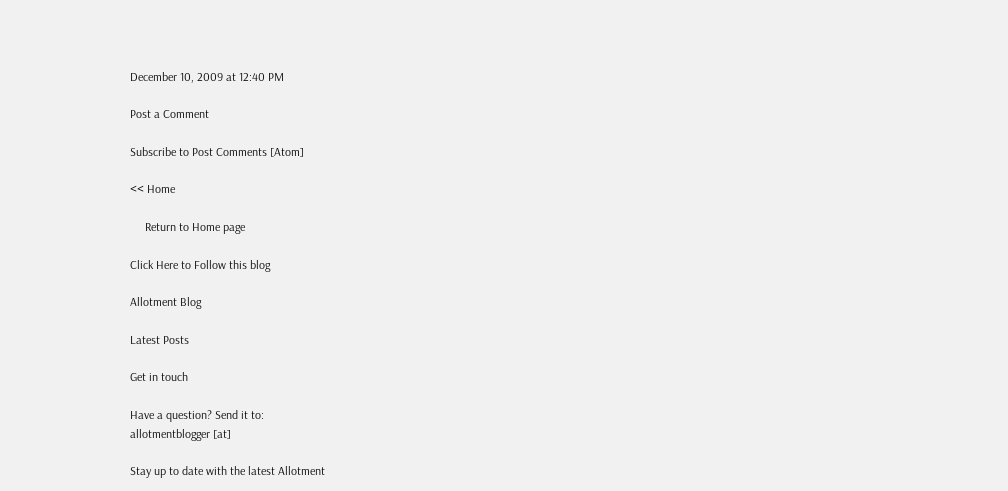December 10, 2009 at 12:40 PM

Post a Comment

Subscribe to Post Comments [Atom]

<< Home

     Return to Home page

Click Here to Follow this blog

Allotment Blog

Latest Posts

Get in touch

Have a question? Send it to:
allotmentblogger [at]

Stay up to date with the latest Allotment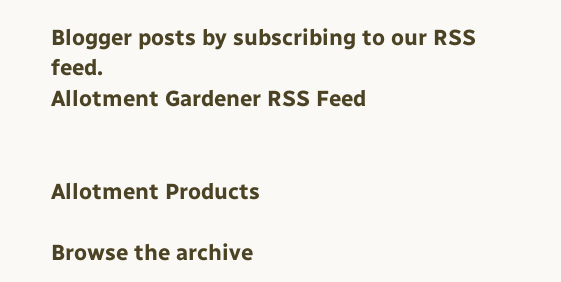Blogger posts by subscribing to our RSS feed.
Allotment Gardener RSS Feed


Allotment Products

Browse the archive